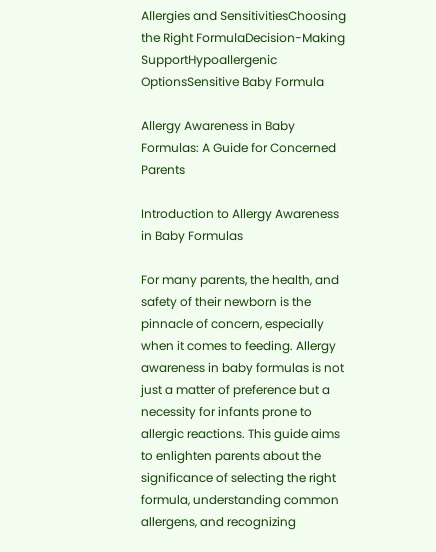Allergies and SensitivitiesChoosing the Right FormulaDecision-Making SupportHypoallergenic OptionsSensitive Baby Formula

Allergy Awareness in Baby Formulas: A Guide for Concerned Parents

Introduction to Allergy Awareness in Baby Formulas

For many parents, the health, and safety of their newborn is the pinnacle of concern, especially when it comes to feeding. Allergy awareness in baby formulas is not just a matter of preference but a necessity for infants prone to allergic reactions. This guide aims to enlighten parents about the significance of selecting the right formula, understanding common allergens, and recognizing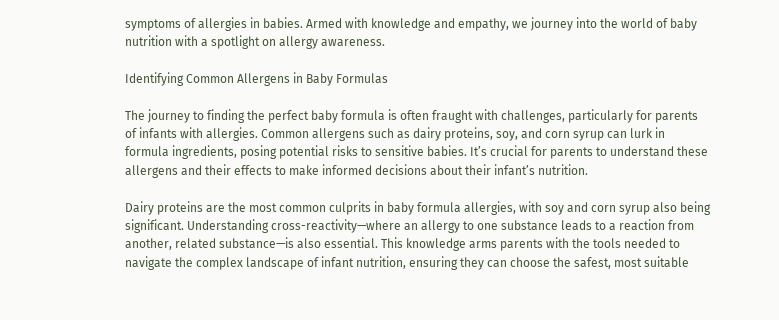symptoms of allergies in babies. Armed with knowledge and empathy, we journey into the world of baby nutrition with a spotlight on allergy awareness.

Identifying Common Allergens in Baby Formulas

The journey to finding the perfect baby formula is often fraught with challenges, particularly for parents of infants with allergies. Common allergens such as dairy proteins, soy, and corn syrup can lurk in formula ingredients, posing potential risks to sensitive babies. It’s crucial for parents to understand these allergens and their effects to make informed decisions about their infant’s nutrition.

Dairy proteins are the most common culprits in baby formula allergies, with soy and corn syrup also being significant. Understanding cross-reactivity—where an allergy to one substance leads to a reaction from another, related substance—is also essential. This knowledge arms parents with the tools needed to navigate the complex landscape of infant nutrition, ensuring they can choose the safest, most suitable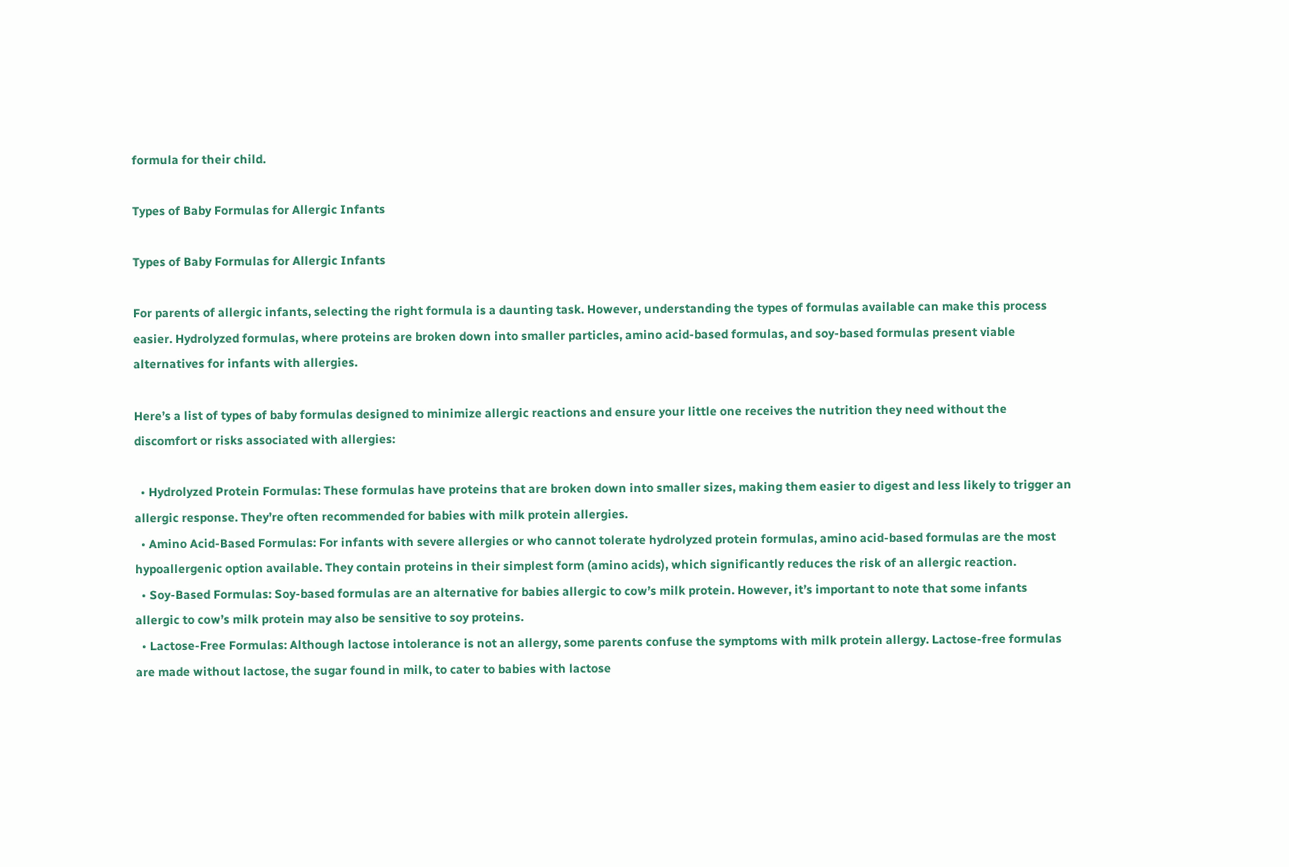formula for their child.

Types of Baby Formulas for Allergic Infants

Types of Baby Formulas for Allergic Infants

For parents of allergic infants, selecting the right formula is a daunting task. However, understanding the types of formulas available can make this process easier. Hydrolyzed formulas, where proteins are broken down into smaller particles, amino acid-based formulas, and soy-based formulas present viable alternatives for infants with allergies.

Here’s a list of types of baby formulas designed to minimize allergic reactions and ensure your little one receives the nutrition they need without the discomfort or risks associated with allergies:

  • Hydrolyzed Protein Formulas: These formulas have proteins that are broken down into smaller sizes, making them easier to digest and less likely to trigger an allergic response. They’re often recommended for babies with milk protein allergies.
  • Amino Acid-Based Formulas: For infants with severe allergies or who cannot tolerate hydrolyzed protein formulas, amino acid-based formulas are the most hypoallergenic option available. They contain proteins in their simplest form (amino acids), which significantly reduces the risk of an allergic reaction.
  • Soy-Based Formulas: Soy-based formulas are an alternative for babies allergic to cow’s milk protein. However, it’s important to note that some infants allergic to cow’s milk protein may also be sensitive to soy proteins.
  • Lactose-Free Formulas: Although lactose intolerance is not an allergy, some parents confuse the symptoms with milk protein allergy. Lactose-free formulas are made without lactose, the sugar found in milk, to cater to babies with lactose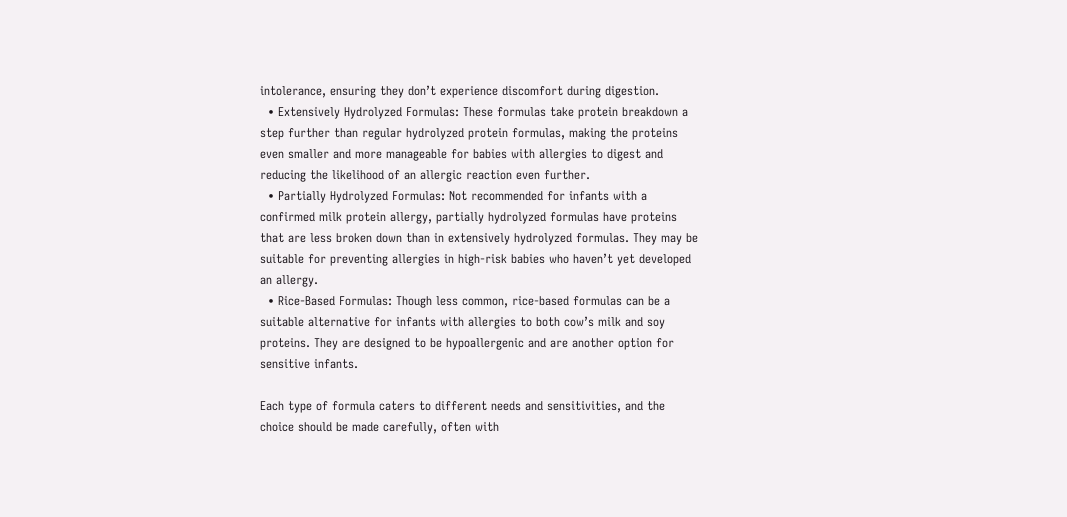intolerance, ensuring they don’t experience discomfort during digestion.
  • Extensively Hydrolyzed Formulas: These formulas take protein breakdown a step further than regular hydrolyzed protein formulas, making the proteins even smaller and more manageable for babies with allergies to digest and reducing the likelihood of an allergic reaction even further.
  • Partially Hydrolyzed Formulas: Not recommended for infants with a confirmed milk protein allergy, partially hydrolyzed formulas have proteins that are less broken down than in extensively hydrolyzed formulas. They may be suitable for preventing allergies in high-risk babies who haven’t yet developed an allergy.
  • Rice-Based Formulas: Though less common, rice-based formulas can be a suitable alternative for infants with allergies to both cow’s milk and soy proteins. They are designed to be hypoallergenic and are another option for sensitive infants.

Each type of formula caters to different needs and sensitivities, and the choice should be made carefully, often with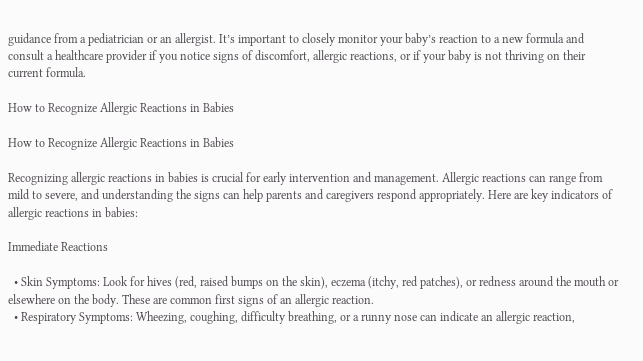guidance from a pediatrician or an allergist. It’s important to closely monitor your baby’s reaction to a new formula and consult a healthcare provider if you notice signs of discomfort, allergic reactions, or if your baby is not thriving on their current formula.

How to Recognize Allergic Reactions in Babies

How to Recognize Allergic Reactions in Babies

Recognizing allergic reactions in babies is crucial for early intervention and management. Allergic reactions can range from mild to severe, and understanding the signs can help parents and caregivers respond appropriately. Here are key indicators of allergic reactions in babies:

Immediate Reactions

  • Skin Symptoms: Look for hives (red, raised bumps on the skin), eczema (itchy, red patches), or redness around the mouth or elsewhere on the body. These are common first signs of an allergic reaction.
  • Respiratory Symptoms: Wheezing, coughing, difficulty breathing, or a runny nose can indicate an allergic reaction,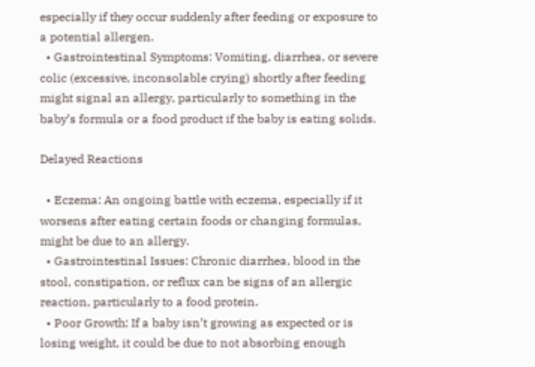especially if they occur suddenly after feeding or exposure to a potential allergen.
  • Gastrointestinal Symptoms: Vomiting, diarrhea, or severe colic (excessive, inconsolable crying) shortly after feeding might signal an allergy, particularly to something in the baby’s formula or a food product if the baby is eating solids.

Delayed Reactions

  • Eczema: An ongoing battle with eczema, especially if it worsens after eating certain foods or changing formulas, might be due to an allergy.
  • Gastrointestinal Issues: Chronic diarrhea, blood in the stool, constipation, or reflux can be signs of an allergic reaction, particularly to a food protein.
  • Poor Growth: If a baby isn’t growing as expected or is losing weight, it could be due to not absorbing enough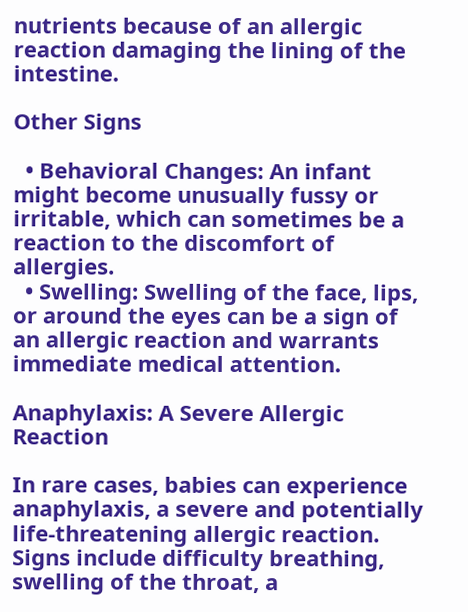nutrients because of an allergic reaction damaging the lining of the intestine.

Other Signs

  • Behavioral Changes: An infant might become unusually fussy or irritable, which can sometimes be a reaction to the discomfort of allergies.
  • Swelling: Swelling of the face, lips, or around the eyes can be a sign of an allergic reaction and warrants immediate medical attention.

Anaphylaxis: A Severe Allergic Reaction

In rare cases, babies can experience anaphylaxis, a severe and potentially life-threatening allergic reaction. Signs include difficulty breathing, swelling of the throat, a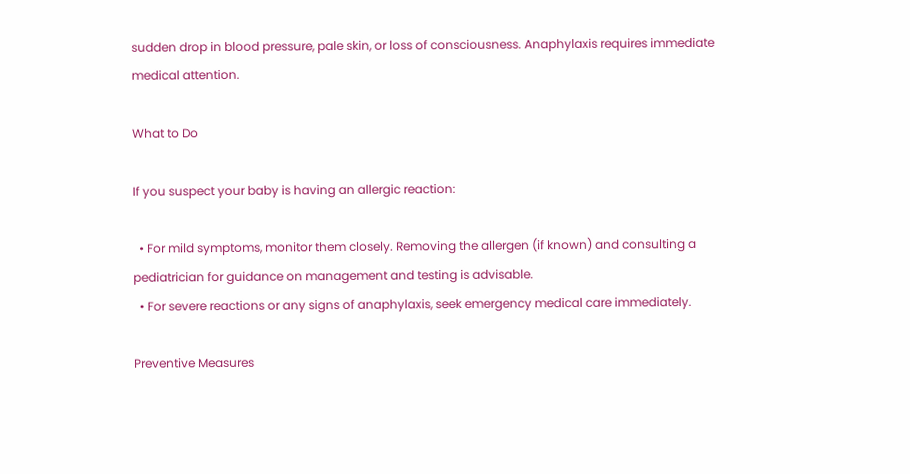sudden drop in blood pressure, pale skin, or loss of consciousness. Anaphylaxis requires immediate medical attention.

What to Do

If you suspect your baby is having an allergic reaction:

  • For mild symptoms, monitor them closely. Removing the allergen (if known) and consulting a pediatrician for guidance on management and testing is advisable.
  • For severe reactions or any signs of anaphylaxis, seek emergency medical care immediately.

Preventive Measures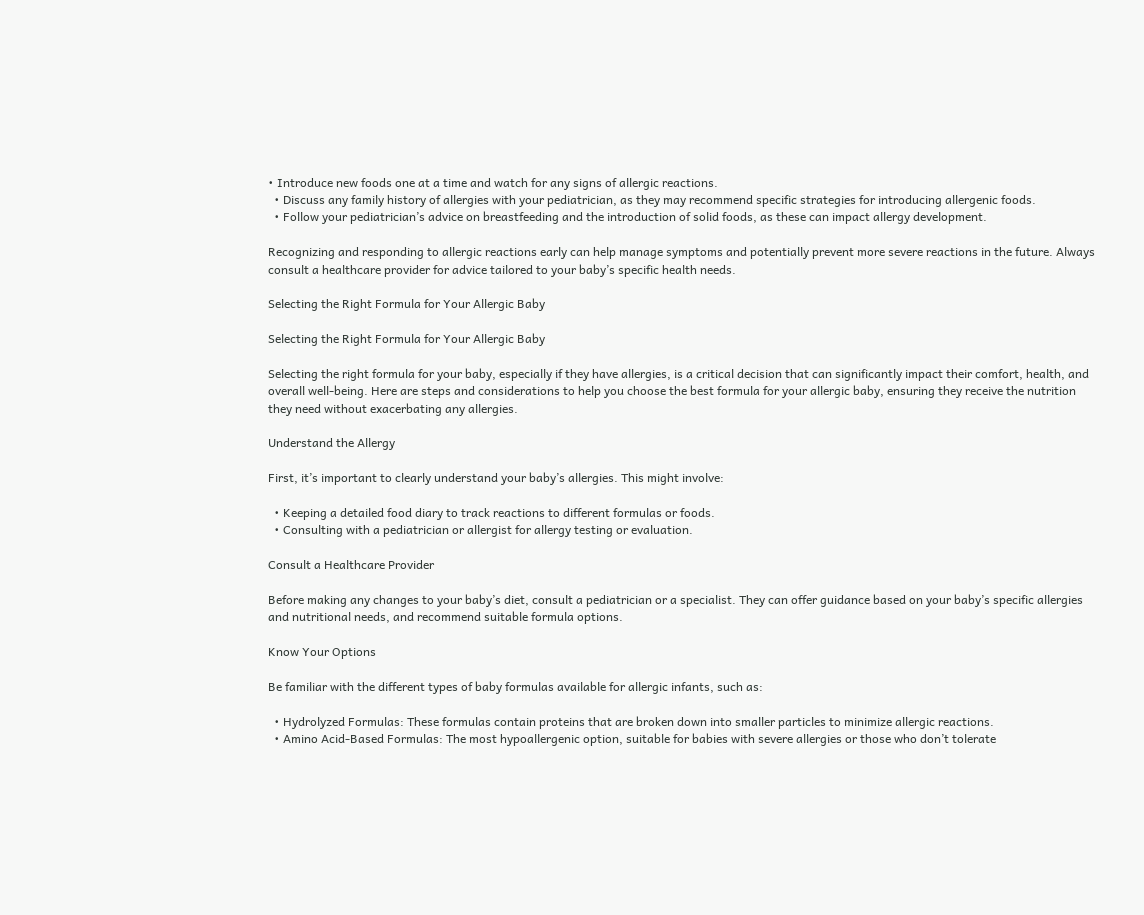• Introduce new foods one at a time and watch for any signs of allergic reactions.
  • Discuss any family history of allergies with your pediatrician, as they may recommend specific strategies for introducing allergenic foods.
  • Follow your pediatrician’s advice on breastfeeding and the introduction of solid foods, as these can impact allergy development.

Recognizing and responding to allergic reactions early can help manage symptoms and potentially prevent more severe reactions in the future. Always consult a healthcare provider for advice tailored to your baby’s specific health needs.

Selecting the Right Formula for Your Allergic Baby

Selecting the Right Formula for Your Allergic Baby

Selecting the right formula for your baby, especially if they have allergies, is a critical decision that can significantly impact their comfort, health, and overall well-being. Here are steps and considerations to help you choose the best formula for your allergic baby, ensuring they receive the nutrition they need without exacerbating any allergies.

Understand the Allergy

First, it’s important to clearly understand your baby’s allergies. This might involve:

  • Keeping a detailed food diary to track reactions to different formulas or foods.
  • Consulting with a pediatrician or allergist for allergy testing or evaluation.

Consult a Healthcare Provider

Before making any changes to your baby’s diet, consult a pediatrician or a specialist. They can offer guidance based on your baby’s specific allergies and nutritional needs, and recommend suitable formula options.

Know Your Options

Be familiar with the different types of baby formulas available for allergic infants, such as:

  • Hydrolyzed Formulas: These formulas contain proteins that are broken down into smaller particles to minimize allergic reactions.
  • Amino Acid-Based Formulas: The most hypoallergenic option, suitable for babies with severe allergies or those who don’t tolerate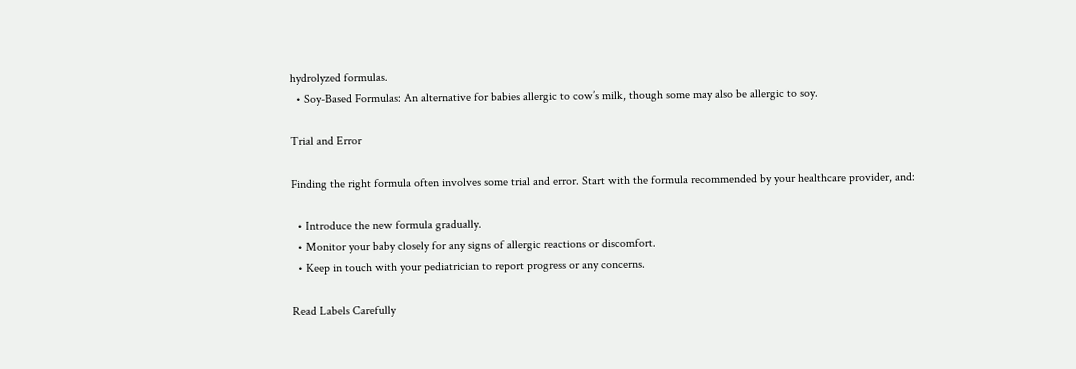hydrolyzed formulas.
  • Soy-Based Formulas: An alternative for babies allergic to cow’s milk, though some may also be allergic to soy.

Trial and Error

Finding the right formula often involves some trial and error. Start with the formula recommended by your healthcare provider, and:

  • Introduce the new formula gradually.
  • Monitor your baby closely for any signs of allergic reactions or discomfort.
  • Keep in touch with your pediatrician to report progress or any concerns.

Read Labels Carefully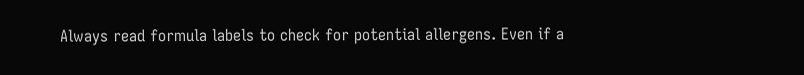Always read formula labels to check for potential allergens. Even if a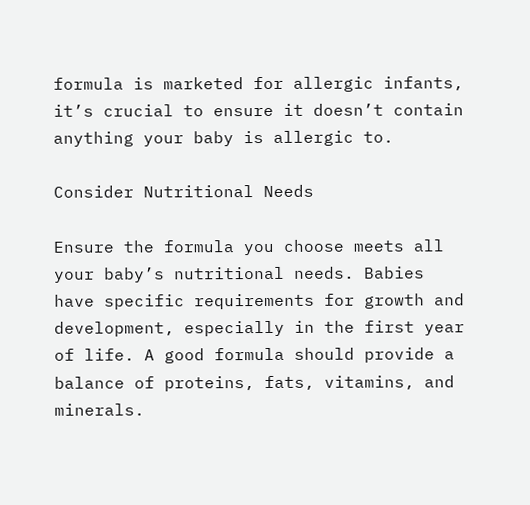formula is marketed for allergic infants, it’s crucial to ensure it doesn’t contain anything your baby is allergic to.

Consider Nutritional Needs

Ensure the formula you choose meets all your baby’s nutritional needs. Babies have specific requirements for growth and development, especially in the first year of life. A good formula should provide a balance of proteins, fats, vitamins, and minerals.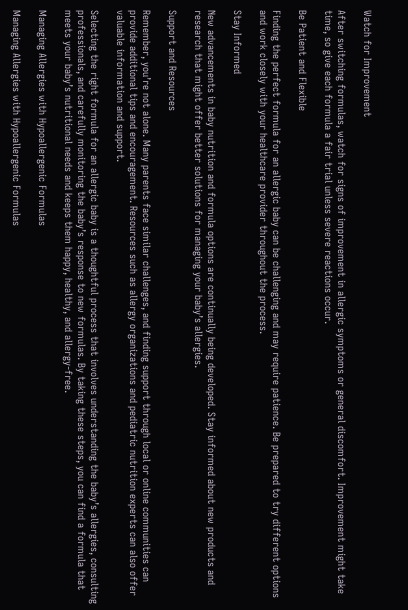Watch for Improvement

After switching formulas, watch for signs of improvement in allergic symptoms or general discomfort. Improvement might take time, so give each formula a fair trial unless severe reactions occur.

Be Patient and Flexible

Finding the perfect formula for an allergic baby can be challenging and may require patience. Be prepared to try different options and work closely with your healthcare provider throughout the process.

Stay Informed

New advancements in baby nutrition and formula options are continually being developed. Stay informed about new products and research that might offer better solutions for managing your baby’s allergies.

Support and Resources

Remember, you’re not alone. Many parents face similar challenges, and finding support through local or online communities can provide additional tips and encouragement. Resources such as allergy organizations and pediatric nutrition experts can also offer valuable information and support.

Selecting the right formula for an allergic baby is a thoughtful process that involves understanding the baby’s allergies, consulting professionals, and carefully monitoring the baby’s response to new formulas. By taking these steps, you can find a formula that meets your baby’s nutritional needs and keeps them happy, healthy, and allergy-free.

Managing Allergies with Hypoallergenic Formulas

Managing Allergies with Hypoallergenic Formulas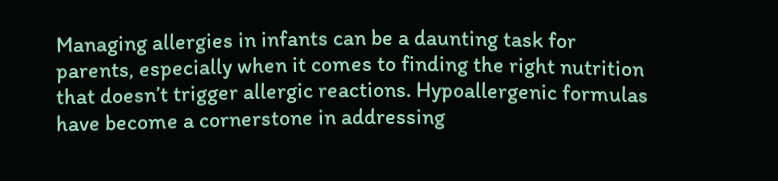Managing allergies in infants can be a daunting task for parents, especially when it comes to finding the right nutrition that doesn’t trigger allergic reactions. Hypoallergenic formulas have become a cornerstone in addressing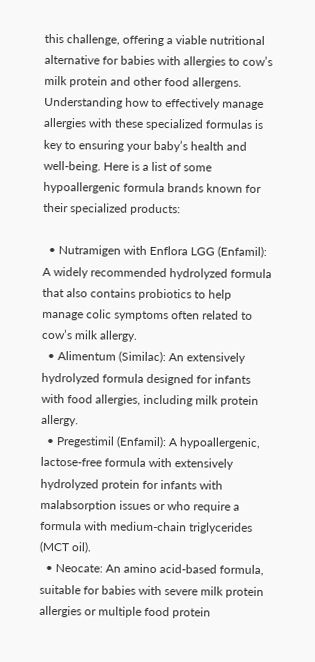this challenge, offering a viable nutritional alternative for babies with allergies to cow’s milk protein and other food allergens. Understanding how to effectively manage allergies with these specialized formulas is key to ensuring your baby’s health and well-being. Here is a list of some hypoallergenic formula brands known for their specialized products:

  • Nutramigen with Enflora LGG (Enfamil): A widely recommended hydrolyzed formula that also contains probiotics to help manage colic symptoms often related to cow’s milk allergy.
  • Alimentum (Similac): An extensively hydrolyzed formula designed for infants with food allergies, including milk protein allergy.
  • Pregestimil (Enfamil): A hypoallergenic, lactose-free formula with extensively hydrolyzed protein for infants with malabsorption issues or who require a formula with medium-chain triglycerides (MCT oil).
  • Neocate: An amino acid-based formula, suitable for babies with severe milk protein allergies or multiple food protein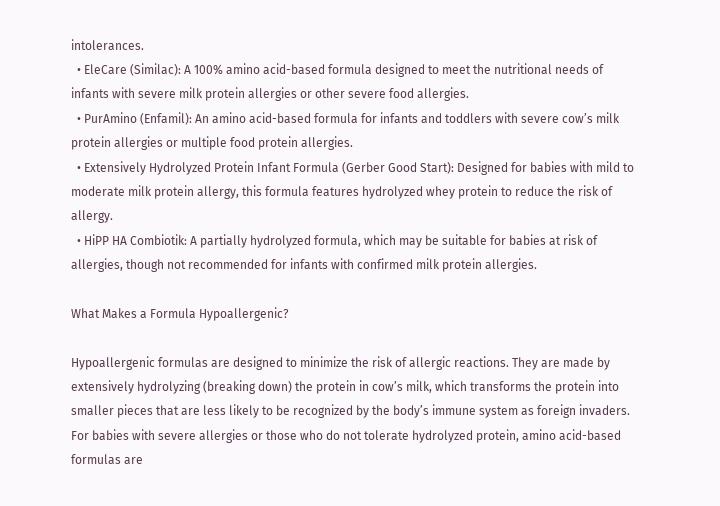intolerances.
  • EleCare (Similac): A 100% amino acid-based formula designed to meet the nutritional needs of infants with severe milk protein allergies or other severe food allergies.
  • PurAmino (Enfamil): An amino acid-based formula for infants and toddlers with severe cow’s milk protein allergies or multiple food protein allergies.
  • Extensively Hydrolyzed Protein Infant Formula (Gerber Good Start): Designed for babies with mild to moderate milk protein allergy, this formula features hydrolyzed whey protein to reduce the risk of allergy.
  • HiPP HA Combiotik: A partially hydrolyzed formula, which may be suitable for babies at risk of allergies, though not recommended for infants with confirmed milk protein allergies.

What Makes a Formula Hypoallergenic?

Hypoallergenic formulas are designed to minimize the risk of allergic reactions. They are made by extensively hydrolyzing (breaking down) the protein in cow’s milk, which transforms the protein into smaller pieces that are less likely to be recognized by the body’s immune system as foreign invaders. For babies with severe allergies or those who do not tolerate hydrolyzed protein, amino acid-based formulas are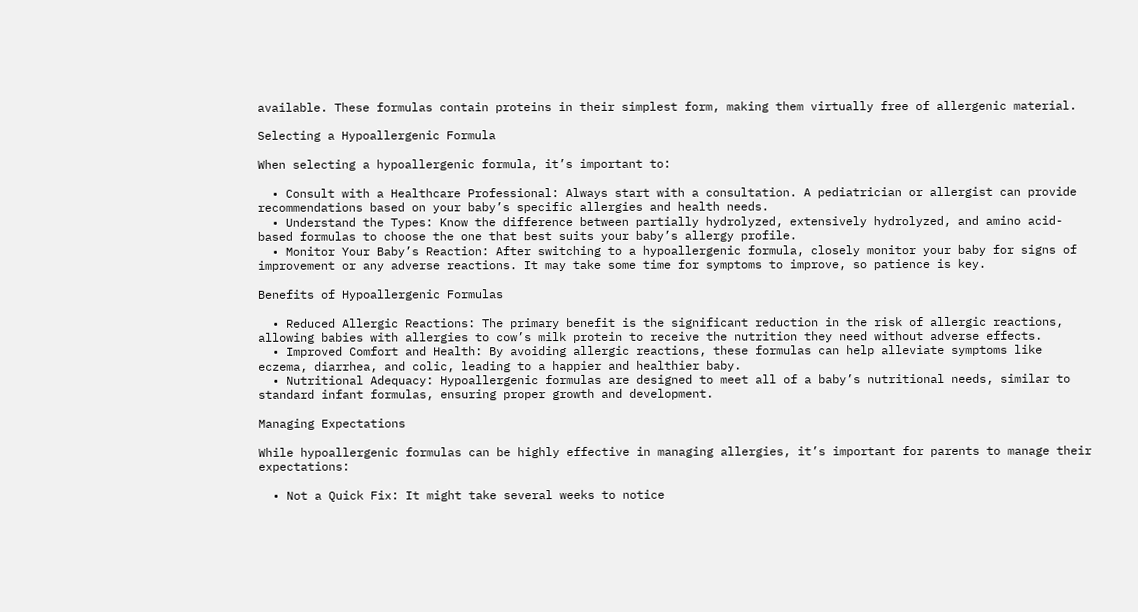available. These formulas contain proteins in their simplest form, making them virtually free of allergenic material.

Selecting a Hypoallergenic Formula

When selecting a hypoallergenic formula, it’s important to:

  • Consult with a Healthcare Professional: Always start with a consultation. A pediatrician or allergist can provide recommendations based on your baby’s specific allergies and health needs.
  • Understand the Types: Know the difference between partially hydrolyzed, extensively hydrolyzed, and amino acid-based formulas to choose the one that best suits your baby’s allergy profile.
  • Monitor Your Baby’s Reaction: After switching to a hypoallergenic formula, closely monitor your baby for signs of improvement or any adverse reactions. It may take some time for symptoms to improve, so patience is key.

Benefits of Hypoallergenic Formulas

  • Reduced Allergic Reactions: The primary benefit is the significant reduction in the risk of allergic reactions, allowing babies with allergies to cow’s milk protein to receive the nutrition they need without adverse effects.
  • Improved Comfort and Health: By avoiding allergic reactions, these formulas can help alleviate symptoms like eczema, diarrhea, and colic, leading to a happier and healthier baby.
  • Nutritional Adequacy: Hypoallergenic formulas are designed to meet all of a baby’s nutritional needs, similar to standard infant formulas, ensuring proper growth and development.

Managing Expectations

While hypoallergenic formulas can be highly effective in managing allergies, it’s important for parents to manage their expectations:

  • Not a Quick Fix: It might take several weeks to notice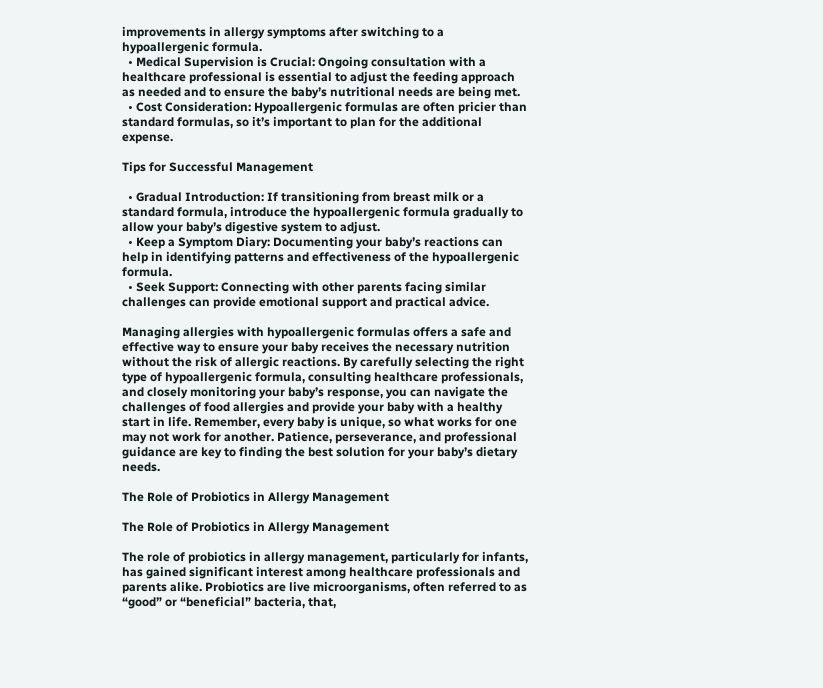improvements in allergy symptoms after switching to a hypoallergenic formula.
  • Medical Supervision is Crucial: Ongoing consultation with a healthcare professional is essential to adjust the feeding approach as needed and to ensure the baby’s nutritional needs are being met.
  • Cost Consideration: Hypoallergenic formulas are often pricier than standard formulas, so it’s important to plan for the additional expense.

Tips for Successful Management

  • Gradual Introduction: If transitioning from breast milk or a standard formula, introduce the hypoallergenic formula gradually to allow your baby’s digestive system to adjust.
  • Keep a Symptom Diary: Documenting your baby’s reactions can help in identifying patterns and effectiveness of the hypoallergenic formula.
  • Seek Support: Connecting with other parents facing similar challenges can provide emotional support and practical advice.

Managing allergies with hypoallergenic formulas offers a safe and effective way to ensure your baby receives the necessary nutrition without the risk of allergic reactions. By carefully selecting the right type of hypoallergenic formula, consulting healthcare professionals, and closely monitoring your baby’s response, you can navigate the challenges of food allergies and provide your baby with a healthy start in life. Remember, every baby is unique, so what works for one may not work for another. Patience, perseverance, and professional guidance are key to finding the best solution for your baby’s dietary needs.

The Role of Probiotics in Allergy Management

The Role of Probiotics in Allergy Management

The role of probiotics in allergy management, particularly for infants, has gained significant interest among healthcare professionals and parents alike. Probiotics are live microorganisms, often referred to as “good” or “beneficial” bacteria, that,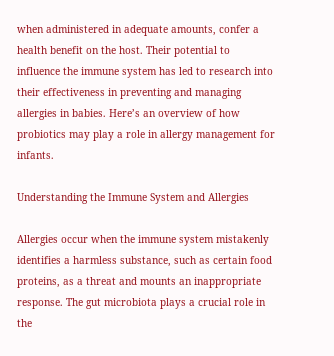when administered in adequate amounts, confer a health benefit on the host. Their potential to influence the immune system has led to research into their effectiveness in preventing and managing allergies in babies. Here’s an overview of how probiotics may play a role in allergy management for infants.

Understanding the Immune System and Allergies

Allergies occur when the immune system mistakenly identifies a harmless substance, such as certain food proteins, as a threat and mounts an inappropriate response. The gut microbiota plays a crucial role in the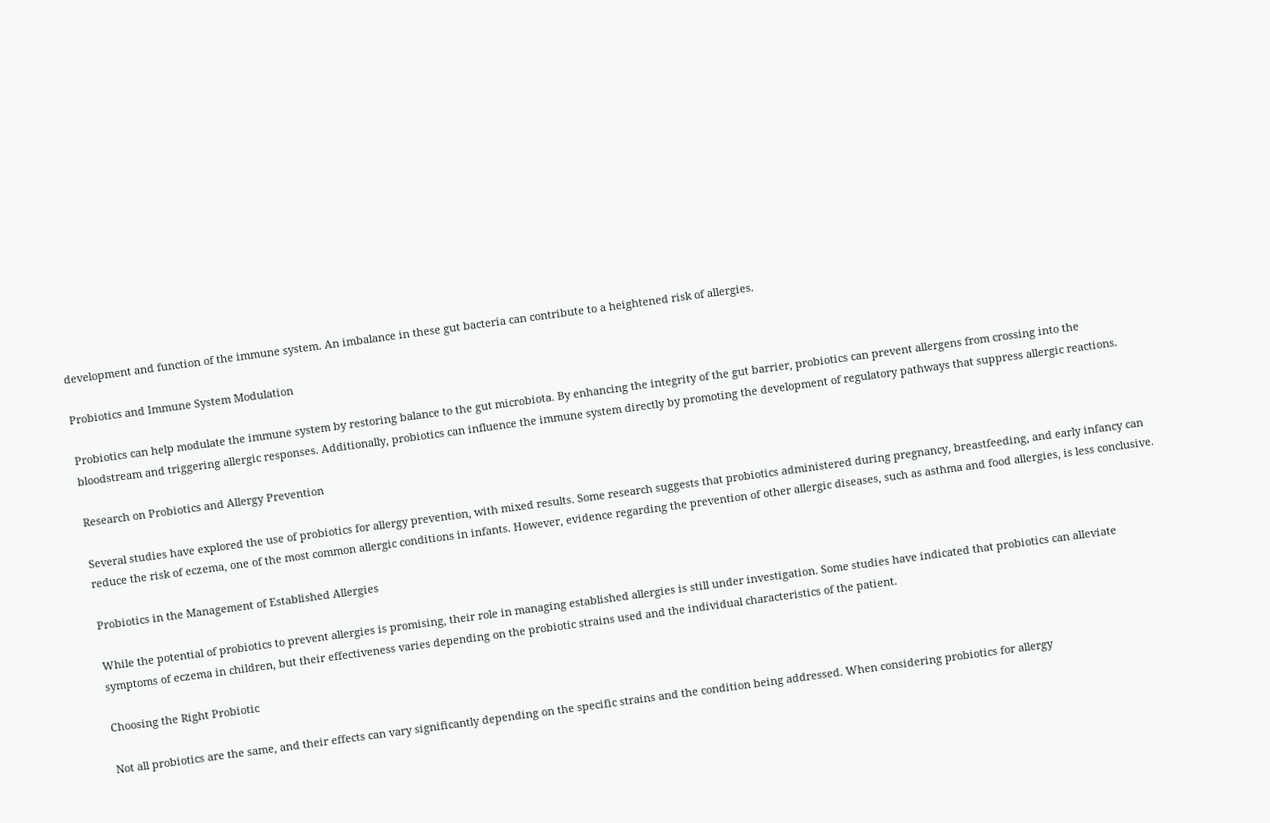development and function of the immune system. An imbalance in these gut bacteria can contribute to a heightened risk of allergies.

Probiotics and Immune System Modulation

Probiotics can help modulate the immune system by restoring balance to the gut microbiota. By enhancing the integrity of the gut barrier, probiotics can prevent allergens from crossing into the bloodstream and triggering allergic responses. Additionally, probiotics can influence the immune system directly by promoting the development of regulatory pathways that suppress allergic reactions.

Research on Probiotics and Allergy Prevention

Several studies have explored the use of probiotics for allergy prevention, with mixed results. Some research suggests that probiotics administered during pregnancy, breastfeeding, and early infancy can reduce the risk of eczema, one of the most common allergic conditions in infants. However, evidence regarding the prevention of other allergic diseases, such as asthma and food allergies, is less conclusive.

Probiotics in the Management of Established Allergies

While the potential of probiotics to prevent allergies is promising, their role in managing established allergies is still under investigation. Some studies have indicated that probiotics can alleviate symptoms of eczema in children, but their effectiveness varies depending on the probiotic strains used and the individual characteristics of the patient.

Choosing the Right Probiotic

Not all probiotics are the same, and their effects can vary significantly depending on the specific strains and the condition being addressed. When considering probiotics for allergy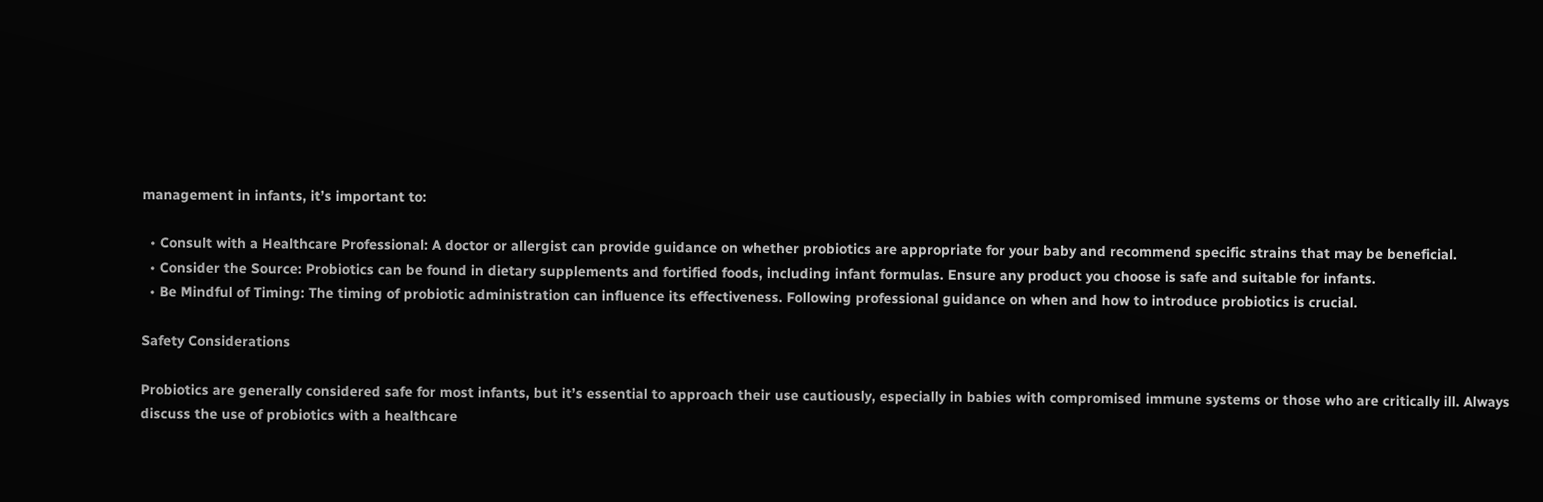management in infants, it’s important to:

  • Consult with a Healthcare Professional: A doctor or allergist can provide guidance on whether probiotics are appropriate for your baby and recommend specific strains that may be beneficial.
  • Consider the Source: Probiotics can be found in dietary supplements and fortified foods, including infant formulas. Ensure any product you choose is safe and suitable for infants.
  • Be Mindful of Timing: The timing of probiotic administration can influence its effectiveness. Following professional guidance on when and how to introduce probiotics is crucial.

Safety Considerations

Probiotics are generally considered safe for most infants, but it’s essential to approach their use cautiously, especially in babies with compromised immune systems or those who are critically ill. Always discuss the use of probiotics with a healthcare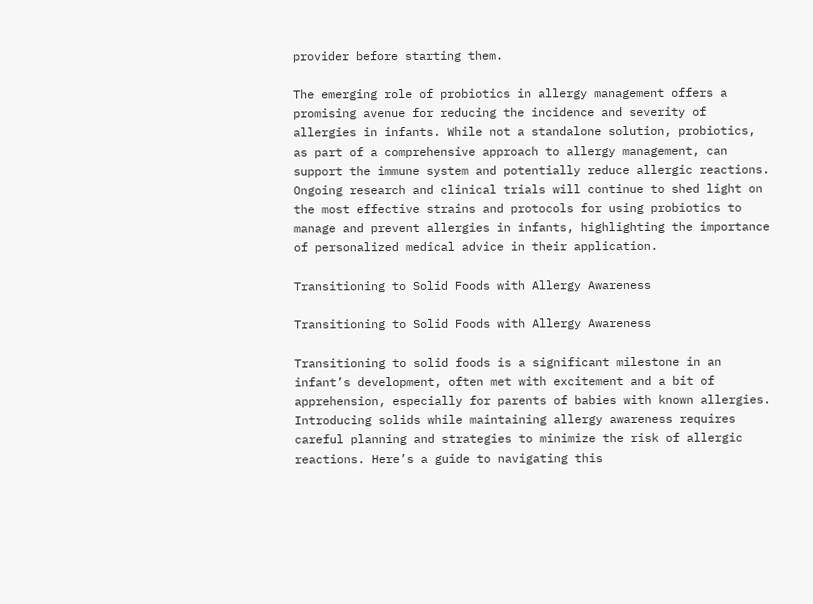provider before starting them.

The emerging role of probiotics in allergy management offers a promising avenue for reducing the incidence and severity of allergies in infants. While not a standalone solution, probiotics, as part of a comprehensive approach to allergy management, can support the immune system and potentially reduce allergic reactions. Ongoing research and clinical trials will continue to shed light on the most effective strains and protocols for using probiotics to manage and prevent allergies in infants, highlighting the importance of personalized medical advice in their application.

Transitioning to Solid Foods with Allergy Awareness

Transitioning to Solid Foods with Allergy Awareness

Transitioning to solid foods is a significant milestone in an infant’s development, often met with excitement and a bit of apprehension, especially for parents of babies with known allergies. Introducing solids while maintaining allergy awareness requires careful planning and strategies to minimize the risk of allergic reactions. Here’s a guide to navigating this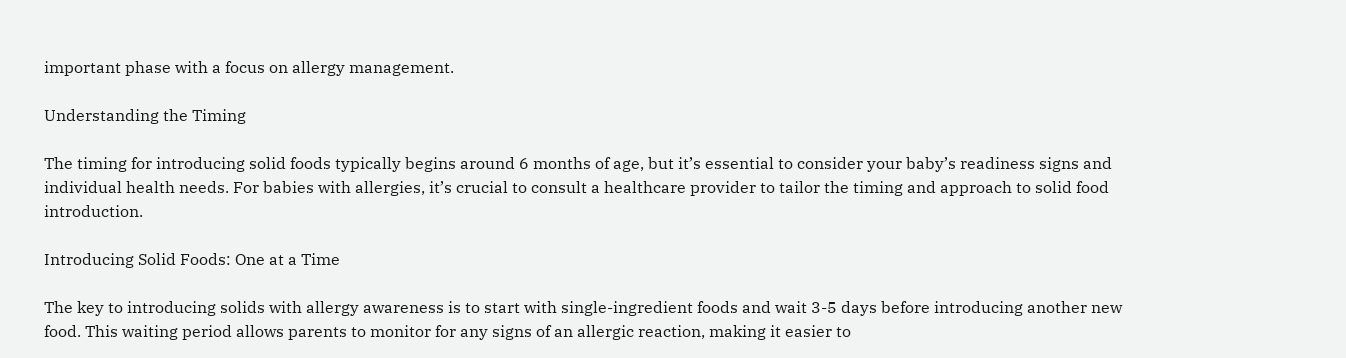important phase with a focus on allergy management.

Understanding the Timing

The timing for introducing solid foods typically begins around 6 months of age, but it’s essential to consider your baby’s readiness signs and individual health needs. For babies with allergies, it’s crucial to consult a healthcare provider to tailor the timing and approach to solid food introduction.

Introducing Solid Foods: One at a Time

The key to introducing solids with allergy awareness is to start with single-ingredient foods and wait 3-5 days before introducing another new food. This waiting period allows parents to monitor for any signs of an allergic reaction, making it easier to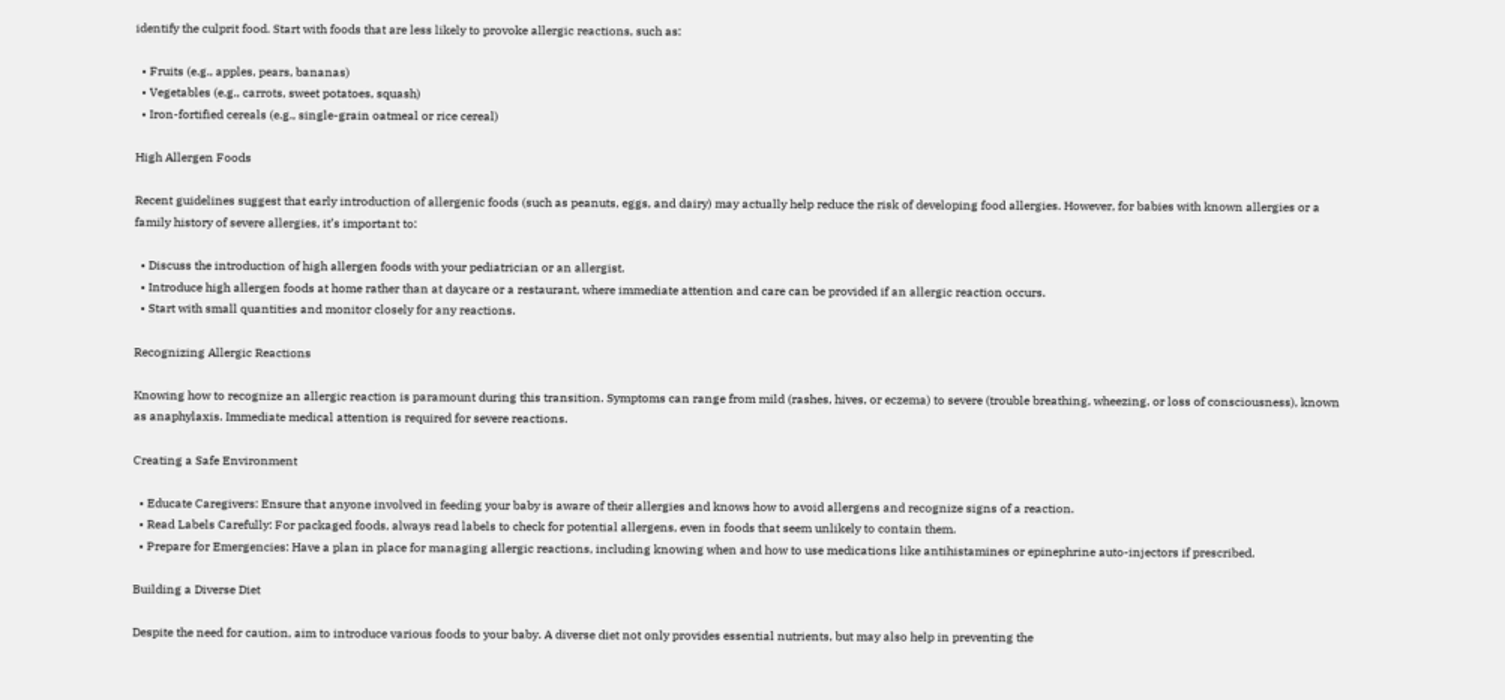identify the culprit food. Start with foods that are less likely to provoke allergic reactions, such as:

  • Fruits (e.g., apples, pears, bananas)
  • Vegetables (e.g., carrots, sweet potatoes, squash)
  • Iron-fortified cereals (e.g., single-grain oatmeal or rice cereal)

High Allergen Foods

Recent guidelines suggest that early introduction of allergenic foods (such as peanuts, eggs, and dairy) may actually help reduce the risk of developing food allergies. However, for babies with known allergies or a family history of severe allergies, it’s important to:

  • Discuss the introduction of high allergen foods with your pediatrician or an allergist.
  • Introduce high allergen foods at home rather than at daycare or a restaurant, where immediate attention and care can be provided if an allergic reaction occurs.
  • Start with small quantities and monitor closely for any reactions.

Recognizing Allergic Reactions

Knowing how to recognize an allergic reaction is paramount during this transition. Symptoms can range from mild (rashes, hives, or eczema) to severe (trouble breathing, wheezing, or loss of consciousness), known as anaphylaxis. Immediate medical attention is required for severe reactions.

Creating a Safe Environment

  • Educate Caregivers: Ensure that anyone involved in feeding your baby is aware of their allergies and knows how to avoid allergens and recognize signs of a reaction.
  • Read Labels Carefully: For packaged foods, always read labels to check for potential allergens, even in foods that seem unlikely to contain them.
  • Prepare for Emergencies: Have a plan in place for managing allergic reactions, including knowing when and how to use medications like antihistamines or epinephrine auto-injectors if prescribed.

Building a Diverse Diet

Despite the need for caution, aim to introduce various foods to your baby. A diverse diet not only provides essential nutrients, but may also help in preventing the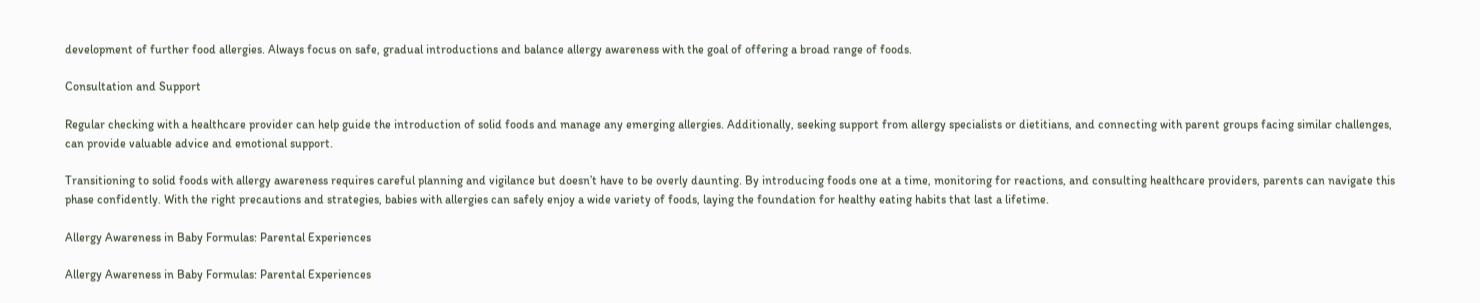development of further food allergies. Always focus on safe, gradual introductions and balance allergy awareness with the goal of offering a broad range of foods.

Consultation and Support

Regular checking with a healthcare provider can help guide the introduction of solid foods and manage any emerging allergies. Additionally, seeking support from allergy specialists or dietitians, and connecting with parent groups facing similar challenges, can provide valuable advice and emotional support.

Transitioning to solid foods with allergy awareness requires careful planning and vigilance but doesn’t have to be overly daunting. By introducing foods one at a time, monitoring for reactions, and consulting healthcare providers, parents can navigate this phase confidently. With the right precautions and strategies, babies with allergies can safely enjoy a wide variety of foods, laying the foundation for healthy eating habits that last a lifetime.

Allergy Awareness in Baby Formulas: Parental Experiences

Allergy Awareness in Baby Formulas: Parental Experiences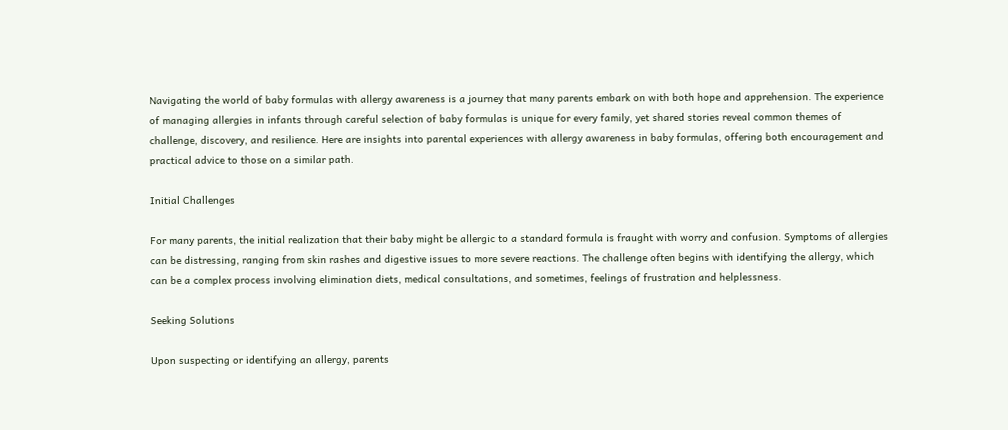Navigating the world of baby formulas with allergy awareness is a journey that many parents embark on with both hope and apprehension. The experience of managing allergies in infants through careful selection of baby formulas is unique for every family, yet shared stories reveal common themes of challenge, discovery, and resilience. Here are insights into parental experiences with allergy awareness in baby formulas, offering both encouragement and practical advice to those on a similar path.

Initial Challenges

For many parents, the initial realization that their baby might be allergic to a standard formula is fraught with worry and confusion. Symptoms of allergies can be distressing, ranging from skin rashes and digestive issues to more severe reactions. The challenge often begins with identifying the allergy, which can be a complex process involving elimination diets, medical consultations, and sometimes, feelings of frustration and helplessness.

Seeking Solutions

Upon suspecting or identifying an allergy, parents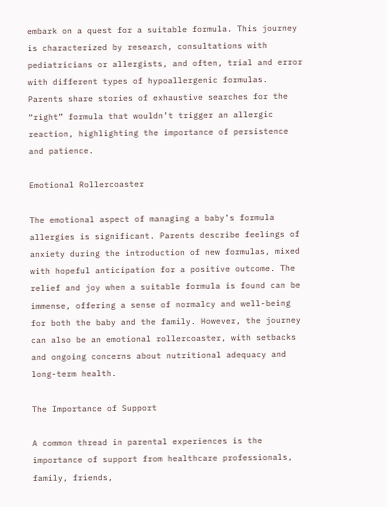embark on a quest for a suitable formula. This journey is characterized by research, consultations with pediatricians or allergists, and often, trial and error with different types of hypoallergenic formulas. Parents share stories of exhaustive searches for the “right” formula that wouldn’t trigger an allergic reaction, highlighting the importance of persistence and patience.

Emotional Rollercoaster

The emotional aspect of managing a baby’s formula allergies is significant. Parents describe feelings of anxiety during the introduction of new formulas, mixed with hopeful anticipation for a positive outcome. The relief and joy when a suitable formula is found can be immense, offering a sense of normalcy and well-being for both the baby and the family. However, the journey can also be an emotional rollercoaster, with setbacks and ongoing concerns about nutritional adequacy and long-term health.

The Importance of Support

A common thread in parental experiences is the importance of support from healthcare professionals, family, friends,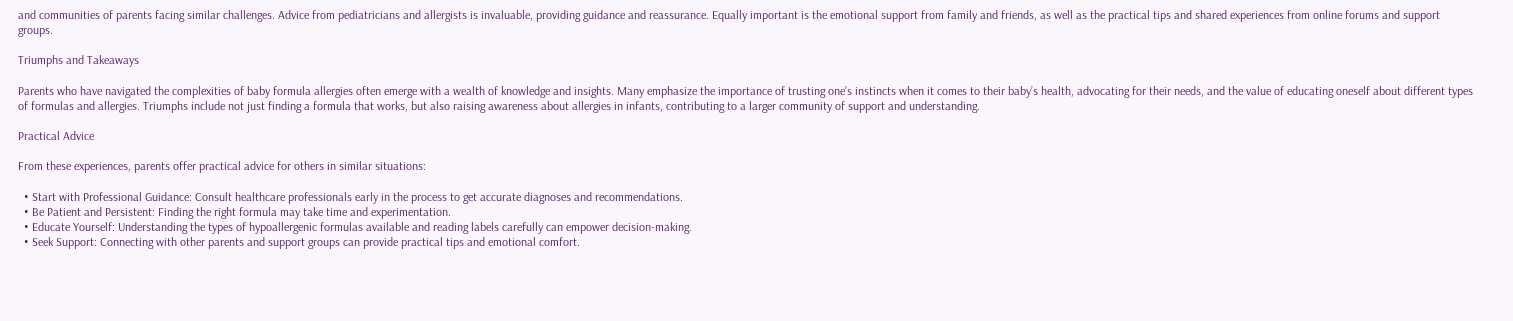and communities of parents facing similar challenges. Advice from pediatricians and allergists is invaluable, providing guidance and reassurance. Equally important is the emotional support from family and friends, as well as the practical tips and shared experiences from online forums and support groups.

Triumphs and Takeaways

Parents who have navigated the complexities of baby formula allergies often emerge with a wealth of knowledge and insights. Many emphasize the importance of trusting one’s instincts when it comes to their baby’s health, advocating for their needs, and the value of educating oneself about different types of formulas and allergies. Triumphs include not just finding a formula that works, but also raising awareness about allergies in infants, contributing to a larger community of support and understanding.

Practical Advice

From these experiences, parents offer practical advice for others in similar situations:

  • Start with Professional Guidance: Consult healthcare professionals early in the process to get accurate diagnoses and recommendations.
  • Be Patient and Persistent: Finding the right formula may take time and experimentation.
  • Educate Yourself: Understanding the types of hypoallergenic formulas available and reading labels carefully can empower decision-making.
  • Seek Support: Connecting with other parents and support groups can provide practical tips and emotional comfort.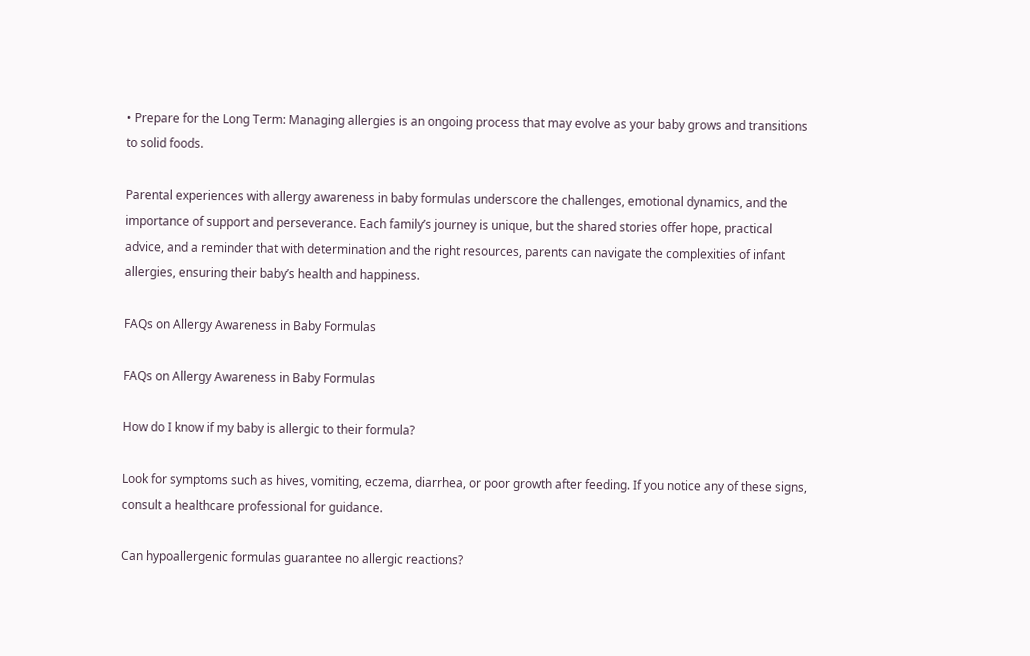• Prepare for the Long Term: Managing allergies is an ongoing process that may evolve as your baby grows and transitions to solid foods.

Parental experiences with allergy awareness in baby formulas underscore the challenges, emotional dynamics, and the importance of support and perseverance. Each family’s journey is unique, but the shared stories offer hope, practical advice, and a reminder that with determination and the right resources, parents can navigate the complexities of infant allergies, ensuring their baby’s health and happiness.

FAQs on Allergy Awareness in Baby Formulas

FAQs on Allergy Awareness in Baby Formulas

How do I know if my baby is allergic to their formula?

Look for symptoms such as hives, vomiting, eczema, diarrhea, or poor growth after feeding. If you notice any of these signs, consult a healthcare professional for guidance.

Can hypoallergenic formulas guarantee no allergic reactions?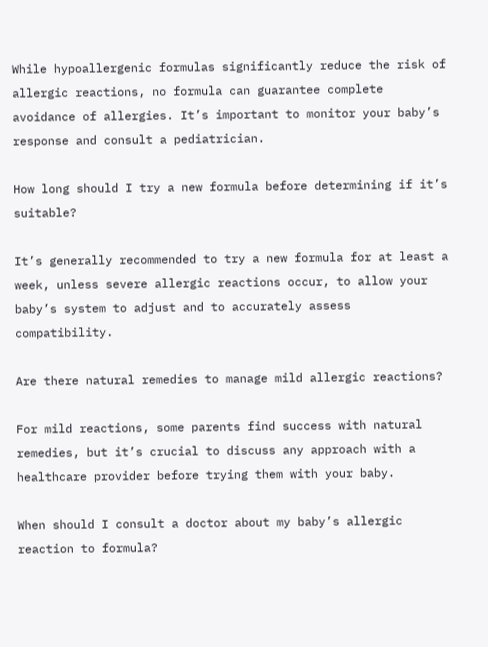While hypoallergenic formulas significantly reduce the risk of allergic reactions, no formula can guarantee complete avoidance of allergies. It’s important to monitor your baby’s response and consult a pediatrician.

How long should I try a new formula before determining if it’s suitable?

It’s generally recommended to try a new formula for at least a week, unless severe allergic reactions occur, to allow your baby’s system to adjust and to accurately assess compatibility.

Are there natural remedies to manage mild allergic reactions?

For mild reactions, some parents find success with natural remedies, but it’s crucial to discuss any approach with a healthcare provider before trying them with your baby.

When should I consult a doctor about my baby’s allergic reaction to formula?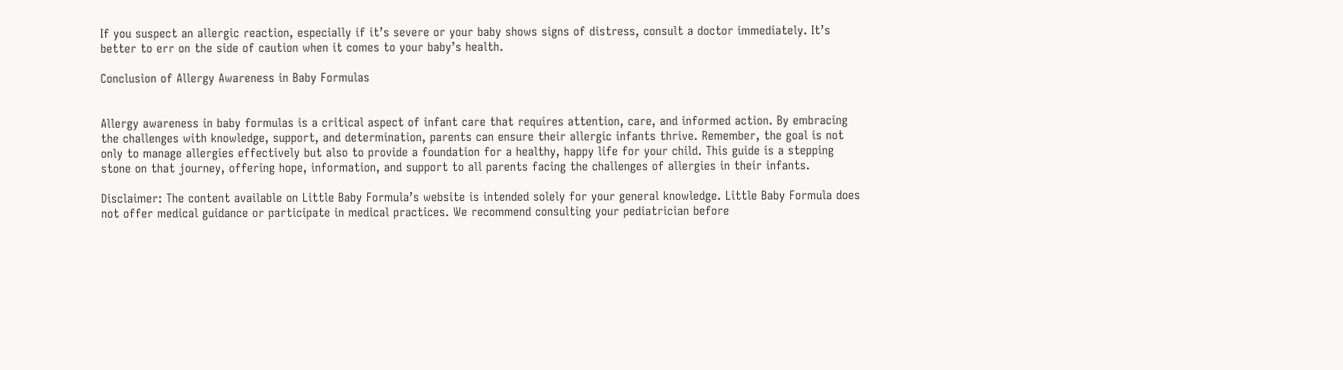If you suspect an allergic reaction, especially if it’s severe or your baby shows signs of distress, consult a doctor immediately. It’s better to err on the side of caution when it comes to your baby’s health.

Conclusion of Allergy Awareness in Baby Formulas


Allergy awareness in baby formulas is a critical aspect of infant care that requires attention, care, and informed action. By embracing the challenges with knowledge, support, and determination, parents can ensure their allergic infants thrive. Remember, the goal is not only to manage allergies effectively but also to provide a foundation for a healthy, happy life for your child. This guide is a stepping stone on that journey, offering hope, information, and support to all parents facing the challenges of allergies in their infants.

Disclaimer: The content available on Little Baby Formula’s website is intended solely for your general knowledge. Little Baby Formula does not offer medical guidance or participate in medical practices. We recommend consulting your pediatrician before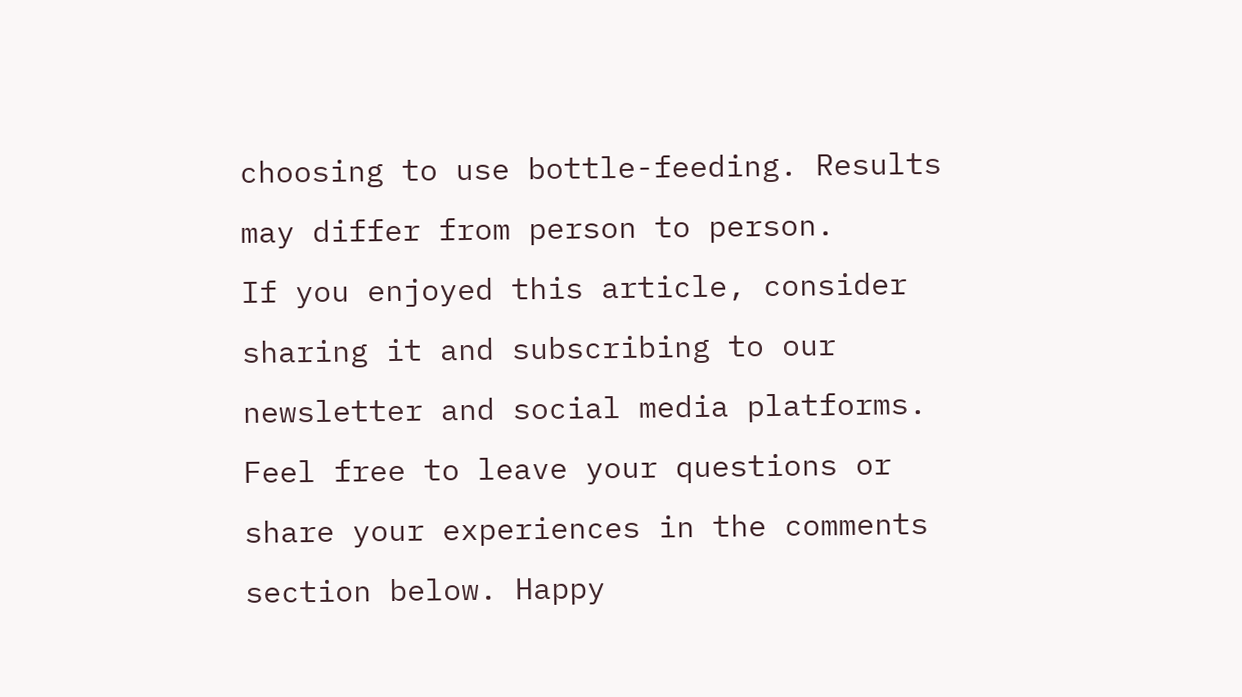choosing to use bottle-feeding. Results may differ from person to person.
If you enjoyed this article, consider sharing it and subscribing to our newsletter and social media platforms. Feel free to leave your questions or share your experiences in the comments section below. Happy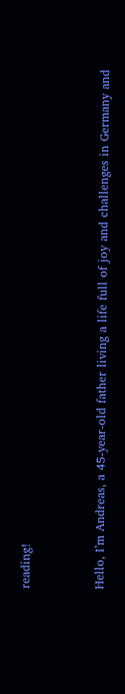reading!


Hello, I’m Andreas, a 45-year-old father living a life full of joy and challenges in Germany and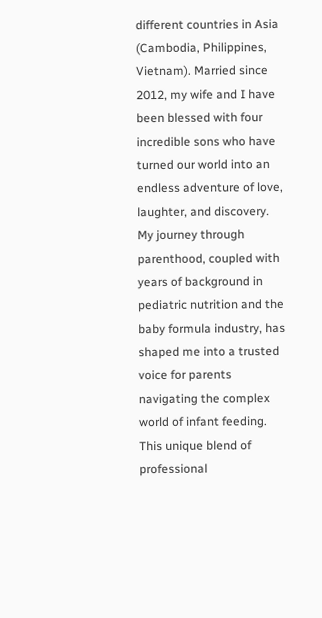different countries in Asia (Cambodia, Philippines, Vietnam). Married since 2012, my wife and I have been blessed with four incredible sons who have turned our world into an endless adventure of love, laughter, and discovery. My journey through parenthood, coupled with years of background in pediatric nutrition and the baby formula industry, has shaped me into a trusted voice for parents navigating the complex world of infant feeding. This unique blend of professional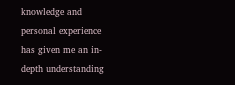knowledge and personal experience has given me an in-depth understanding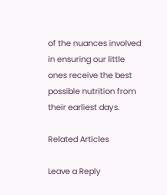of the nuances involved in ensuring our little ones receive the best possible nutrition from their earliest days.

Related Articles

Leave a Reply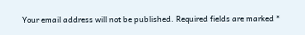Your email address will not be published. Required fields are marked *